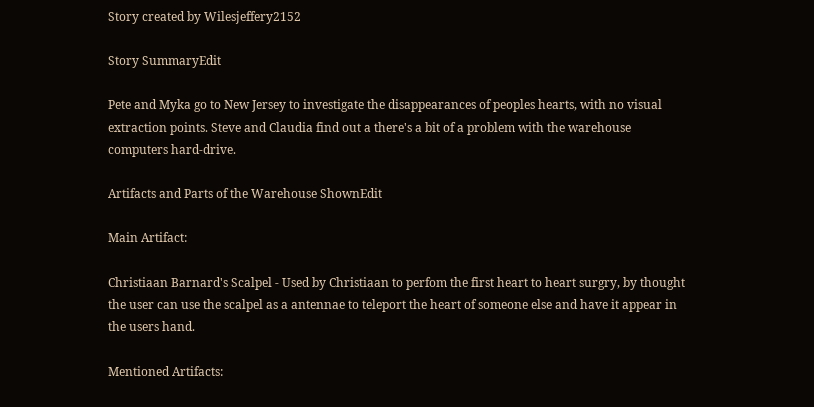Story created by Wilesjeffery2152

Story SummaryEdit

Pete and Myka go to New Jersey to investigate the disappearances of peoples hearts, with no visual extraction points. Steve and Claudia find out a there's a bit of a problem with the warehouse computers hard-drive.

Artifacts and Parts of the Warehouse ShownEdit

Main Artifact:

Christiaan Barnard's Scalpel - Used by Christiaan to perfom the first heart to heart surgry, by thought the user can use the scalpel as a antennae to teleport the heart of someone else and have it appear in the users hand.

Mentioned Artifacts: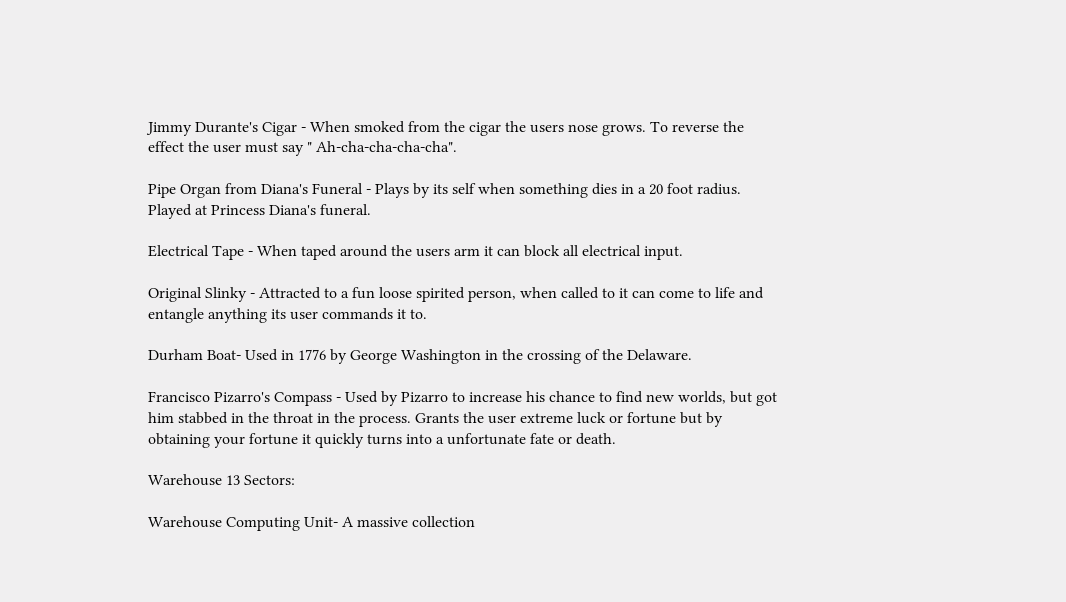Jimmy Durante's Cigar - When smoked from the cigar the users nose grows. To reverse the effect the user must say " Ah-cha-cha-cha-cha".

Pipe Organ from Diana's Funeral - Plays by its self when something dies in a 20 foot radius. Played at Princess Diana's funeral.

Electrical Tape - When taped around the users arm it can block all electrical input.

Original Slinky - Attracted to a fun loose spirited person, when called to it can come to life and entangle anything its user commands it to.

Durham Boat- Used in 1776 by George Washington in the crossing of the Delaware.

Francisco Pizarro's Compass - Used by Pizarro to increase his chance to find new worlds, but got him stabbed in the throat in the process. Grants the user extreme luck or fortune but by obtaining your fortune it quickly turns into a unfortunate fate or death.

Warehouse 13 Sectors:

Warehouse Computing Unit- A massive collection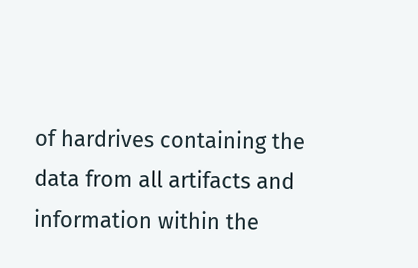of hardrives containing the data from all artifacts and information within the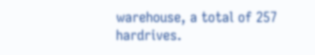warehouse, a total of 257 hardrives.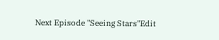Next Episode "Seeing Stars"Edit